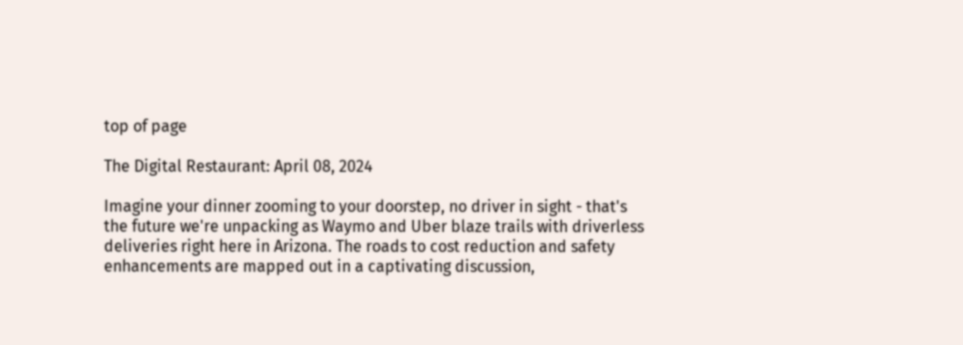top of page

The Digital Restaurant: April 08, 2024

Imagine your dinner zooming to your doorstep, no driver in sight - that's the future we're unpacking as Waymo and Uber blaze trails with driverless deliveries right here in Arizona. The roads to cost reduction and safety enhancements are mapped out in a captivating discussion,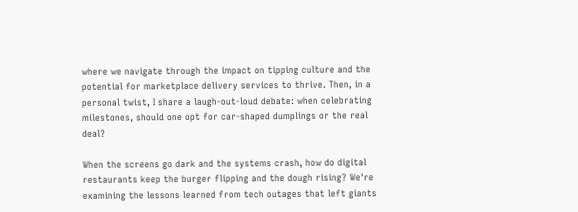where we navigate through the impact on tipping culture and the potential for marketplace delivery services to thrive. Then, in a personal twist, I share a laugh-out-loud debate: when celebrating milestones, should one opt for car-shaped dumplings or the real deal?

When the screens go dark and the systems crash, how do digital restaurants keep the burger flipping and the dough rising? We're examining the lessons learned from tech outages that left giants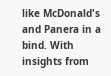like McDonald's and Panera in a bind. With insights from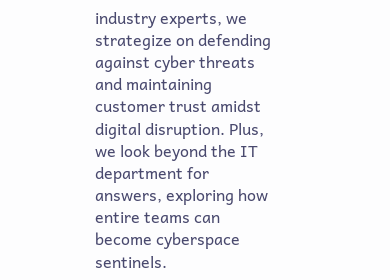industry experts, we strategize on defending against cyber threats and maintaining customer trust amidst digital disruption. Plus, we look beyond the IT department for answers, exploring how entire teams can become cyberspace sentinels.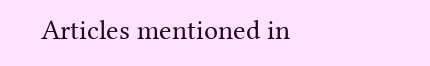Articles mentioned in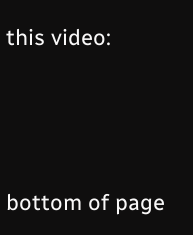this video:




bottom of page